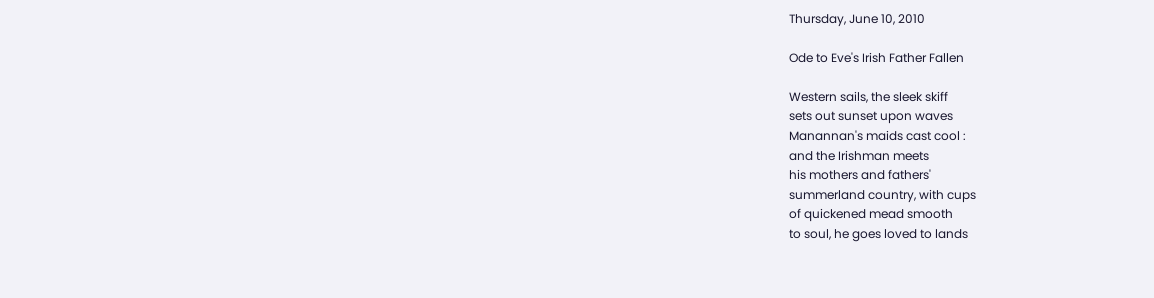Thursday, June 10, 2010

Ode to Eve's Irish Father Fallen

Western sails, the sleek skiff
sets out sunset upon waves
Manannan's maids cast cool :
and the Irishman meets
his mothers and fathers'
summerland country, with cups
of quickened mead smooth
to soul, he goes loved to lands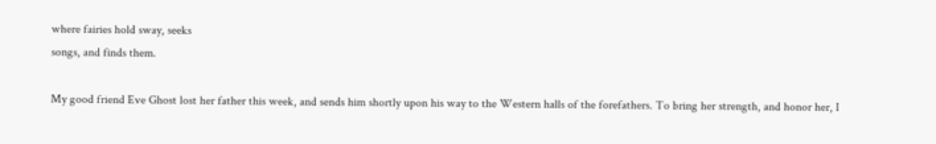where fairies hold sway, seeks
songs, and finds them.

My good friend Eve Ghost lost her father this week, and sends him shortly upon his way to the Western halls of the forefathers. To bring her strength, and honor her, I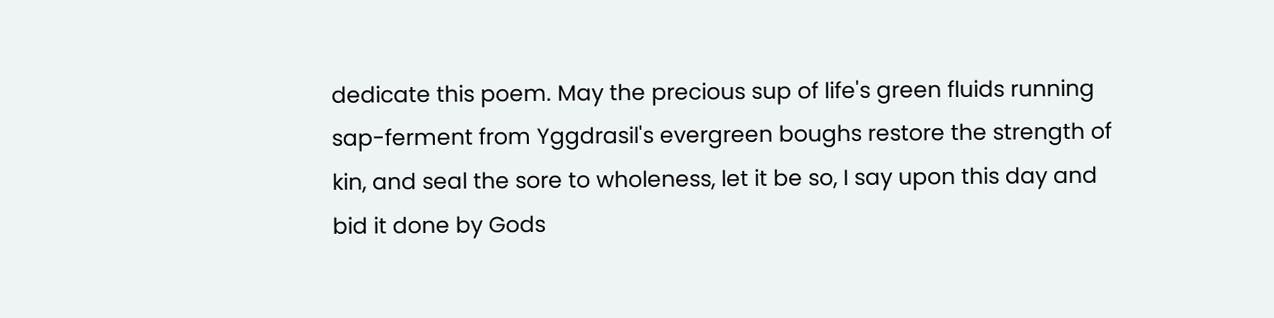dedicate this poem. May the precious sup of life's green fluids running sap-ferment from Yggdrasil's evergreen boughs restore the strength of kin, and seal the sore to wholeness, let it be so, I say upon this day and bid it done by Gods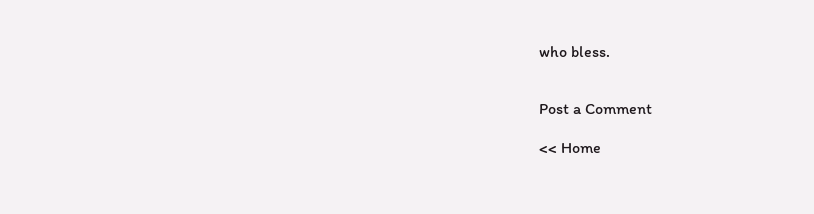who bless.


Post a Comment

<< Home